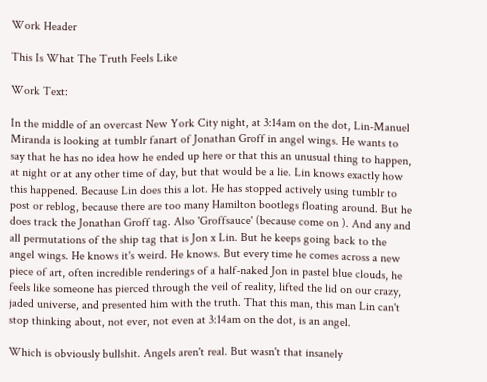Work Header

This Is What The Truth Feels Like

Work Text:

In the middle of an overcast New York City night, at 3:14am on the dot, Lin-Manuel Miranda is looking at tumblr fanart of Jonathan Groff in angel wings. He wants to say that he has no idea how he ended up here or that this an unusual thing to happen, at night or at any other time of day, but that would be a lie. Lin knows exactly how this happened. Because Lin does this a lot. He has stopped actively using tumblr to post or reblog, because there are too many Hamilton bootlegs floating around. But he does track the Jonathan Groff tag. Also 'Groffsauce' (because come on ). And any and all permutations of the ship tag that is Jon x Lin. But he keeps going back to the angel wings. He knows it's weird. He knows. But every time he comes across a new piece of art, often incredible renderings of a half-naked Jon in pastel blue clouds, he feels like someone has pierced through the veil of reality, lifted the lid on our crazy, jaded universe, and presented him with the truth. That this man, this man Lin can't stop thinking about, not ever, not even at 3:14am on the dot, is an angel.

Which is obviously bullshit. Angels aren't real. But wasn't that insanely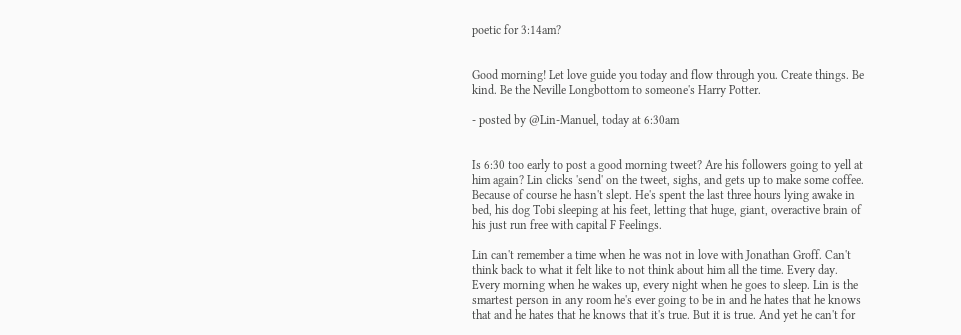poetic for 3:14am?


Good morning! Let love guide you today and flow through you. Create things. Be kind. Be the Neville Longbottom to someone's Harry Potter.

- posted by @Lin-Manuel, today at 6:30am


Is 6:30 too early to post a good morning tweet? Are his followers going to yell at him again? Lin clicks 'send' on the tweet, sighs, and gets up to make some coffee. Because of course he hasn't slept. He's spent the last three hours lying awake in bed, his dog Tobi sleeping at his feet, letting that huge, giant, overactive brain of his just run free with capital F Feelings.

Lin can't remember a time when he was not in love with Jonathan Groff. Can't think back to what it felt like to not think about him all the time. Every day. Every morning when he wakes up, every night when he goes to sleep. Lin is the smartest person in any room he's ever going to be in and he hates that he knows that and he hates that he knows that it's true. But it is true. And yet he can't for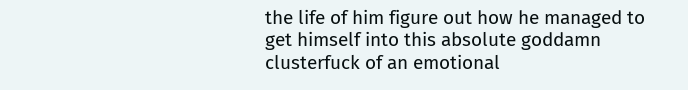the life of him figure out how he managed to get himself into this absolute goddamn clusterfuck of an emotional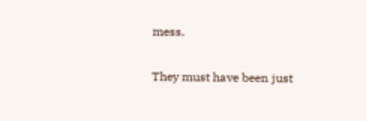mess.

They must have been just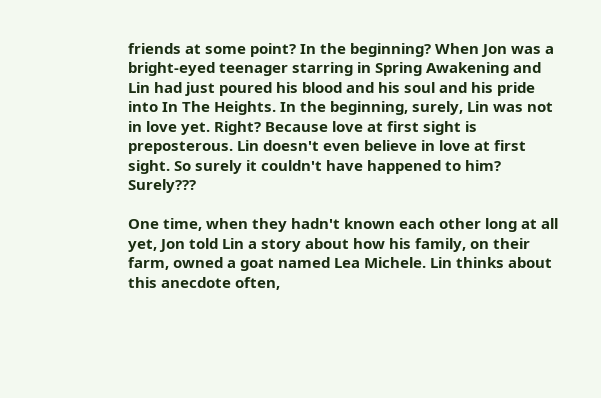friends at some point? In the beginning? When Jon was a bright-eyed teenager starring in Spring Awakening and Lin had just poured his blood and his soul and his pride into In The Heights. In the beginning, surely, Lin was not in love yet. Right? Because love at first sight is preposterous. Lin doesn't even believe in love at first sight. So surely it couldn't have happened to him? Surely???

One time, when they hadn't known each other long at all yet, Jon told Lin a story about how his family, on their farm, owned a goat named Lea Michele. Lin thinks about this anecdote often,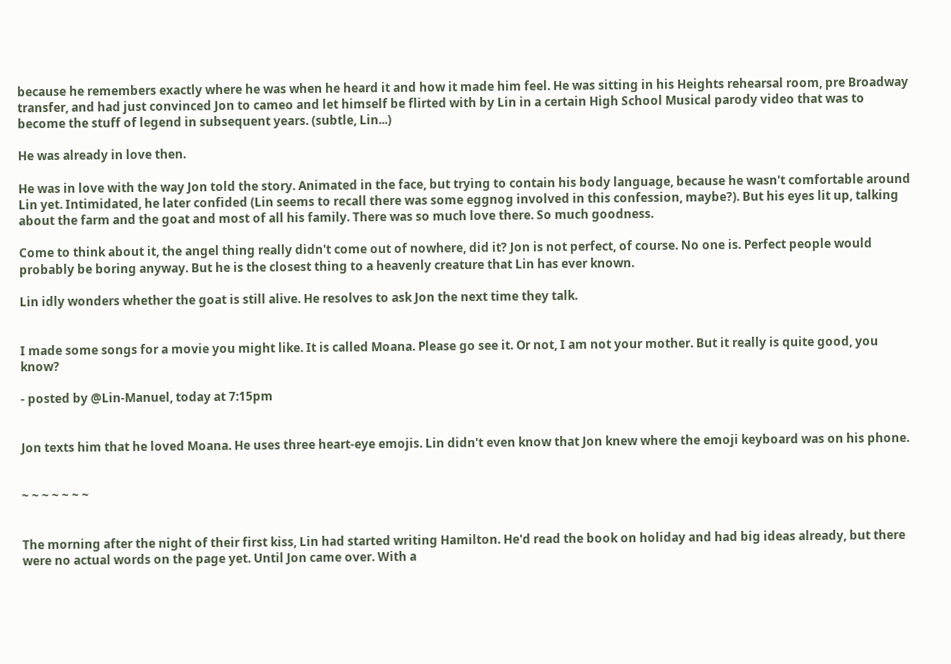because he remembers exactly where he was when he heard it and how it made him feel. He was sitting in his Heights rehearsal room, pre Broadway transfer, and had just convinced Jon to cameo and let himself be flirted with by Lin in a certain High School Musical parody video that was to become the stuff of legend in subsequent years. (subtle, Lin...)

He was already in love then.

He was in love with the way Jon told the story. Animated in the face, but trying to contain his body language, because he wasn't comfortable around Lin yet. Intimidated, he later confided (Lin seems to recall there was some eggnog involved in this confession, maybe?). But his eyes lit up, talking about the farm and the goat and most of all his family. There was so much love there. So much goodness.

Come to think about it, the angel thing really didn't come out of nowhere, did it? Jon is not perfect, of course. No one is. Perfect people would probably be boring anyway. But he is the closest thing to a heavenly creature that Lin has ever known.

Lin idly wonders whether the goat is still alive. He resolves to ask Jon the next time they talk.


I made some songs for a movie you might like. It is called Moana. Please go see it. Or not, I am not your mother. But it really is quite good, you know?

- posted by @Lin-Manuel, today at 7:15pm


Jon texts him that he loved Moana. He uses three heart-eye emojis. Lin didn't even know that Jon knew where the emoji keyboard was on his phone.


~ ~ ~ ~ ~ ~ ~


The morning after the night of their first kiss, Lin had started writing Hamilton. He'd read the book on holiday and had big ideas already, but there were no actual words on the page yet. Until Jon came over. With a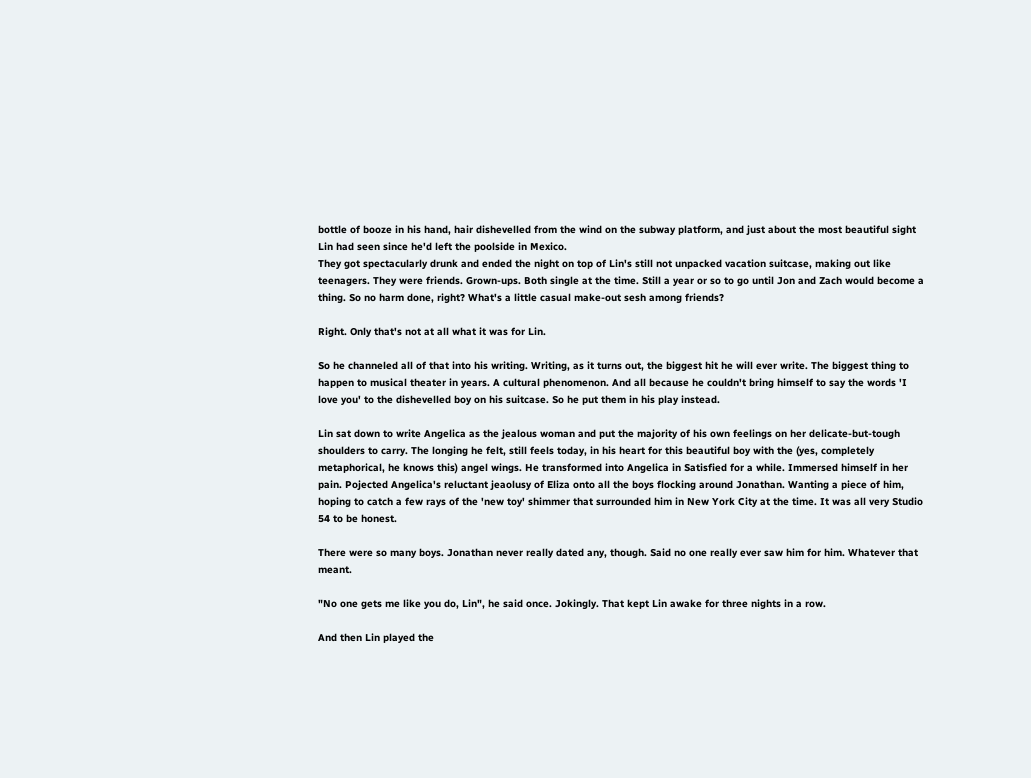bottle of booze in his hand, hair dishevelled from the wind on the subway platform, and just about the most beautiful sight Lin had seen since he'd left the poolside in Mexico.
They got spectacularly drunk and ended the night on top of Lin's still not unpacked vacation suitcase, making out like teenagers. They were friends. Grown-ups. Both single at the time. Still a year or so to go until Jon and Zach would become a thing. So no harm done, right? What's a little casual make-out sesh among friends?

Right. Only that's not at all what it was for Lin.

So he channeled all of that into his writing. Writing, as it turns out, the biggest hit he will ever write. The biggest thing to happen to musical theater in years. A cultural phenomenon. And all because he couldn't bring himself to say the words 'I love you' to the dishevelled boy on his suitcase. So he put them in his play instead.

Lin sat down to write Angelica as the jealous woman and put the majority of his own feelings on her delicate-but-tough shoulders to carry. The longing he felt, still feels today, in his heart for this beautiful boy with the (yes, completely metaphorical, he knows this) angel wings. He transformed into Angelica in Satisfied for a while. Immersed himself in her pain. Pojected Angelica's reluctant jeaolusy of Eliza onto all the boys flocking around Jonathan. Wanting a piece of him, hoping to catch a few rays of the 'new toy' shimmer that surrounded him in New York City at the time. It was all very Studio 54 to be honest.

There were so many boys. Jonathan never really dated any, though. Said no one really ever saw him for him. Whatever that meant.

"No one gets me like you do, Lin", he said once. Jokingly. That kept Lin awake for three nights in a row.

And then Lin played the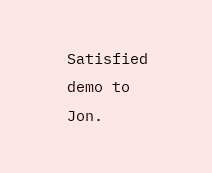Satisfied demo to Jon.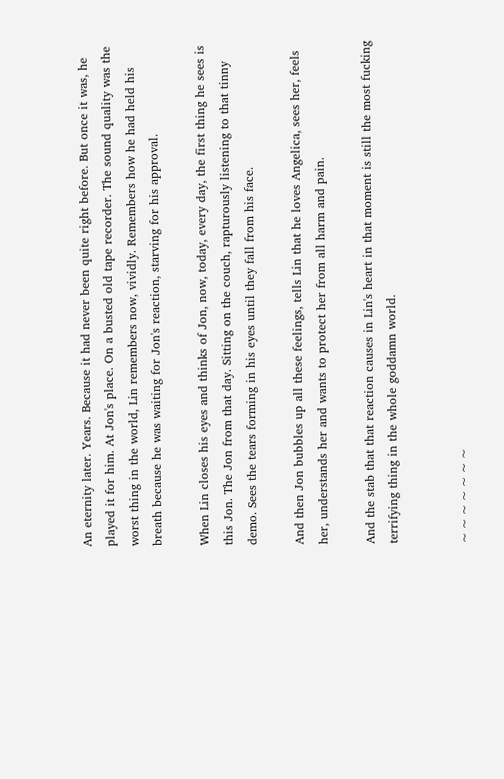An eternity later. Years. Because it had never been quite right before. But once it was, he played it for him. At Jon's place. On a busted old tape recorder. The sound quality was the worst thing in the world, Lin remembers now, vividly. Remembers how he had held his breath because he was waiting for Jon's reaction, starving for his approval.

When Lin closes his eyes and thinks of Jon, now, today, every day, the first thing he sees is this Jon. The Jon from that day. Sitting on the couch, rapturously listening to that tinny demo. Sees the tears forming in his eyes until they fall from his face.

And then Jon bubbles up all these feelings, tells Lin that he loves Angelica, sees her, feels her, understands her and wants to protect her from all harm and pain.

And the stab that that reaction causes in Lin's heart in that moment is still the most fucking terrifying thing in the whole goddamn world.


~ ~ ~ ~ ~ ~ ~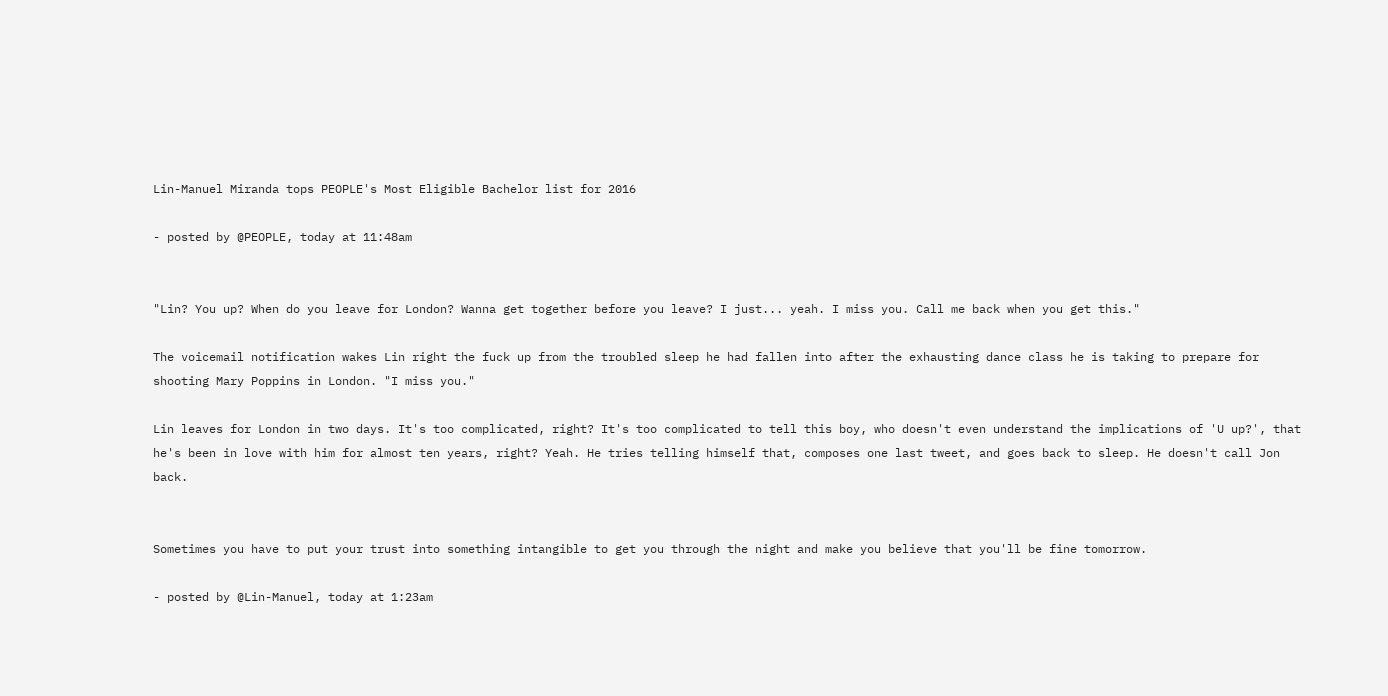Lin-Manuel Miranda tops PEOPLE's Most Eligible Bachelor list for 2016

- posted by @PEOPLE, today at 11:48am


"Lin? You up? When do you leave for London? Wanna get together before you leave? I just... yeah. I miss you. Call me back when you get this."

The voicemail notification wakes Lin right the fuck up from the troubled sleep he had fallen into after the exhausting dance class he is taking to prepare for shooting Mary Poppins in London. "I miss you."

Lin leaves for London in two days. It's too complicated, right? It's too complicated to tell this boy, who doesn't even understand the implications of 'U up?', that he's been in love with him for almost ten years, right? Yeah. He tries telling himself that, composes one last tweet, and goes back to sleep. He doesn't call Jon back.


Sometimes you have to put your trust into something intangible to get you through the night and make you believe that you'll be fine tomorrow.

- posted by @Lin-Manuel, today at 1:23am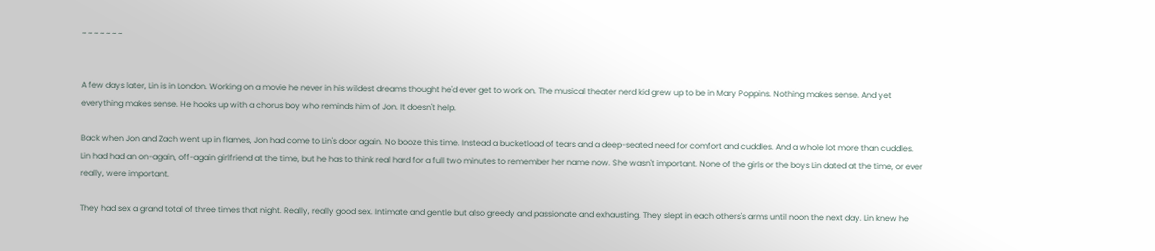~ ~ ~ ~ ~ ~ ~


A few days later, Lin is in London. Working on a movie he never in his wildest dreams thought he'd ever get to work on. The musical theater nerd kid grew up to be in Mary Poppins. Nothing makes sense. And yet everything makes sense. He hooks up with a chorus boy who reminds him of Jon. It doesn't help.

Back when Jon and Zach went up in flames, Jon had come to Lin's door again. No booze this time. Instead a bucketload of tears and a deep-seated need for comfort and cuddles. And a whole lot more than cuddles.
Lin had had an on-again, off-again girlfriend at the time, but he has to think real hard for a full two minutes to remember her name now. She wasn't important. None of the girls or the boys Lin dated at the time, or ever really, were important.

They had sex a grand total of three times that night. Really, really good sex. Intimate and gentle but also greedy and passionate and exhausting. They slept in each others's arms until noon the next day. Lin knew he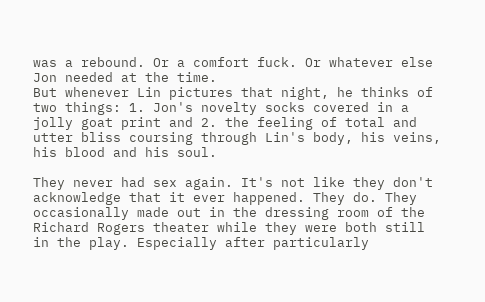was a rebound. Or a comfort fuck. Or whatever else Jon needed at the time.
But whenever Lin pictures that night, he thinks of two things: 1. Jon's novelty socks covered in a jolly goat print and 2. the feeling of total and utter bliss coursing through Lin's body, his veins, his blood and his soul.

They never had sex again. It's not like they don't acknowledge that it ever happened. They do. They occasionally made out in the dressing room of the Richard Rogers theater while they were both still in the play. Especially after particularly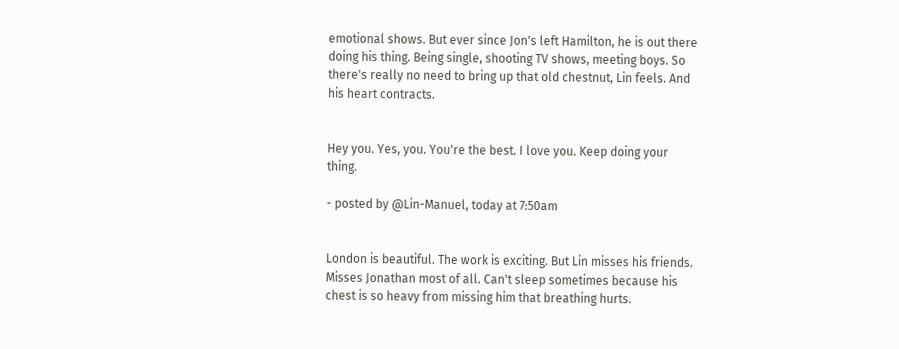emotional shows. But ever since Jon's left Hamilton, he is out there doing his thing. Being single, shooting TV shows, meeting boys. So there's really no need to bring up that old chestnut, Lin feels. And his heart contracts.


Hey you. Yes, you. You're the best. I love you. Keep doing your thing.

- posted by @Lin-Manuel, today at 7:50am


London is beautiful. The work is exciting. But Lin misses his friends. Misses Jonathan most of all. Can't sleep sometimes because his chest is so heavy from missing him that breathing hurts.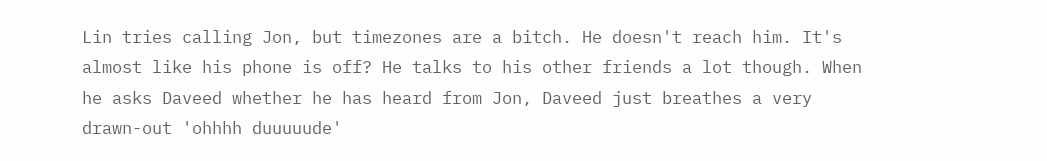Lin tries calling Jon, but timezones are a bitch. He doesn't reach him. It's almost like his phone is off? He talks to his other friends a lot though. When he asks Daveed whether he has heard from Jon, Daveed just breathes a very drawn-out 'ohhhh duuuuude'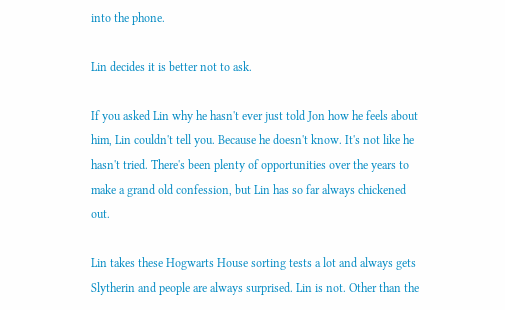into the phone.

Lin decides it is better not to ask.

If you asked Lin why he hasn't ever just told Jon how he feels about him, Lin couldn't tell you. Because he doesn't know. It's not like he hasn't tried. There's been plenty of opportunities over the years to make a grand old confession, but Lin has so far always chickened out.

Lin takes these Hogwarts House sorting tests a lot and always gets Slytherin and people are always surprised. Lin is not. Other than the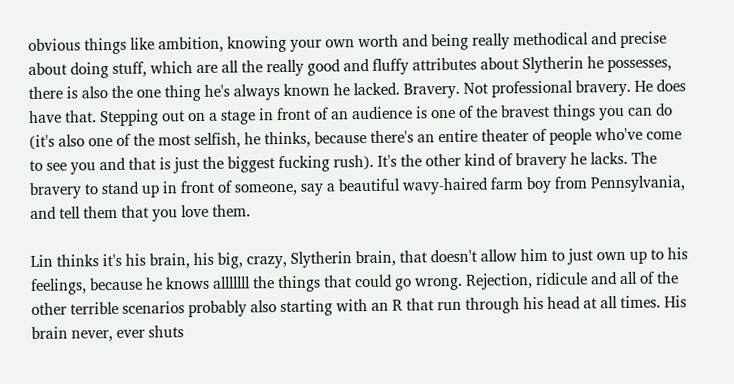obvious things like ambition, knowing your own worth and being really methodical and precise about doing stuff, which are all the really good and fluffy attributes about Slytherin he possesses, there is also the one thing he's always known he lacked. Bravery. Not professional bravery. He does have that. Stepping out on a stage in front of an audience is one of the bravest things you can do (it's also one of the most selfish, he thinks, because there's an entire theater of people who've come to see you and that is just the biggest fucking rush). It's the other kind of bravery he lacks. The bravery to stand up in front of someone, say a beautiful wavy-haired farm boy from Pennsylvania, and tell them that you love them.

Lin thinks it's his brain, his big, crazy, Slytherin brain, that doesn't allow him to just own up to his feelings, because he knows alllllll the things that could go wrong. Rejection, ridicule and all of the other terrible scenarios probably also starting with an R that run through his head at all times. His brain never, ever shuts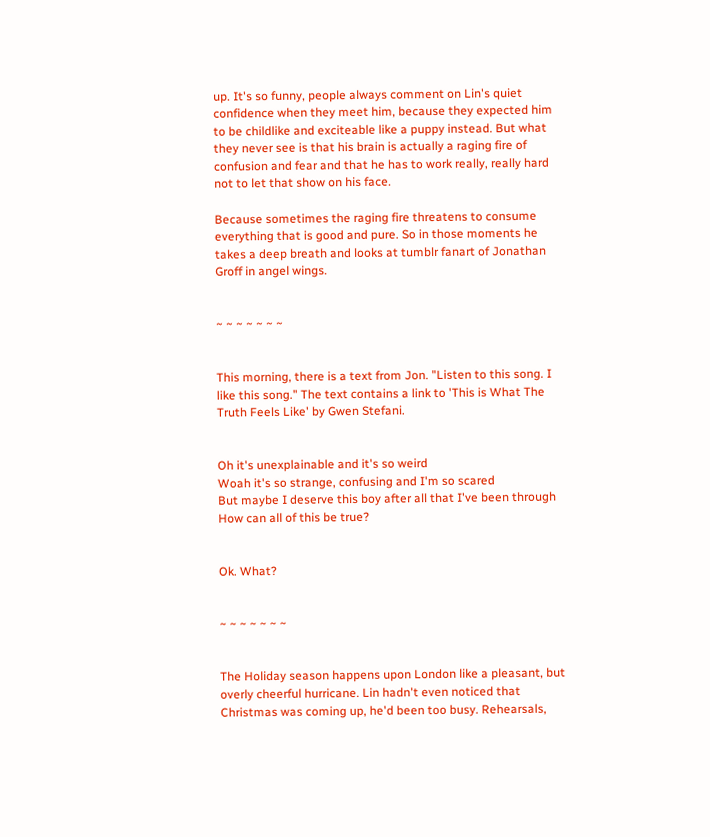up. It's so funny, people always comment on Lin's quiet confidence when they meet him, because they expected him to be childlike and exciteable like a puppy instead. But what they never see is that his brain is actually a raging fire of confusion and fear and that he has to work really, really hard not to let that show on his face.

Because sometimes the raging fire threatens to consume everything that is good and pure. So in those moments he takes a deep breath and looks at tumblr fanart of Jonathan Groff in angel wings.


~ ~ ~ ~ ~ ~ ~


This morning, there is a text from Jon. "Listen to this song. I like this song." The text contains a link to 'This is What The Truth Feels Like' by Gwen Stefani.


Oh it's unexplainable and it's so weird
Woah it's so strange, confusing and I'm so scared
But maybe I deserve this boy after all that I've been through
How can all of this be true?


Ok. What?


~ ~ ~ ~ ~ ~ ~


The Holiday season happens upon London like a pleasant, but overly cheerful hurricane. Lin hadn't even noticed that Christmas was coming up, he'd been too busy. Rehearsals,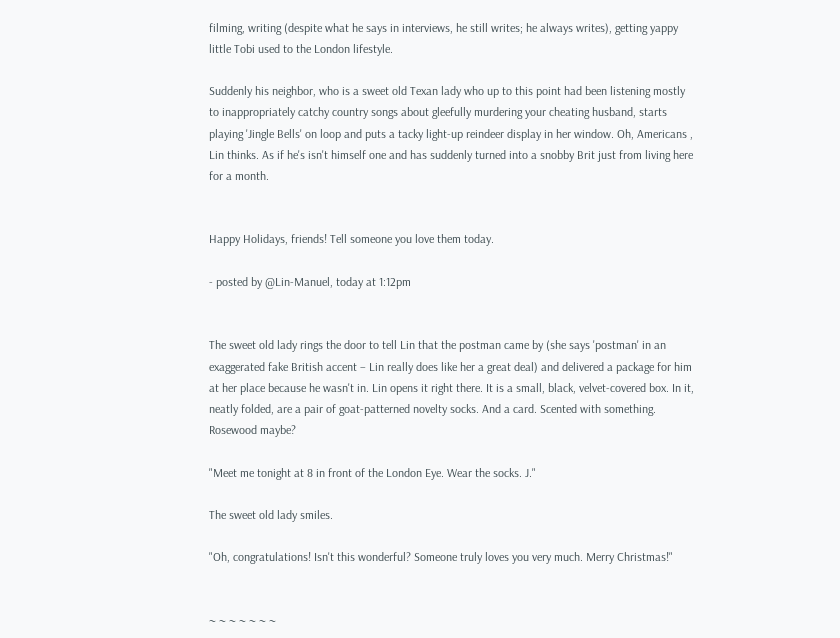filming, writing (despite what he says in interviews, he still writes; he always writes), getting yappy little Tobi used to the London lifestyle.

Suddenly his neighbor, who is a sweet old Texan lady who up to this point had been listening mostly to inappropriately catchy country songs about gleefully murdering your cheating husband, starts playing 'Jingle Bells' on loop and puts a tacky light-up reindeer display in her window. Oh, Americans , Lin thinks. As if he's isn't himself one and has suddenly turned into a snobby Brit just from living here for a month.


Happy Holidays, friends! Tell someone you love them today.

- posted by @Lin-Manuel, today at 1:12pm


The sweet old lady rings the door to tell Lin that the postman came by (she says 'postman' in an exaggerated fake British accent – Lin really does like her a great deal) and delivered a package for him at her place because he wasn't in. Lin opens it right there. It is a small, black, velvet-covered box. In it, neatly folded, are a pair of goat-patterned novelty socks. And a card. Scented with something. Rosewood maybe?

"Meet me tonight at 8 in front of the London Eye. Wear the socks. J."

The sweet old lady smiles.

"Oh, congratulations! Isn't this wonderful? Someone truly loves you very much. Merry Christmas!"


~ ~ ~ ~ ~ ~ ~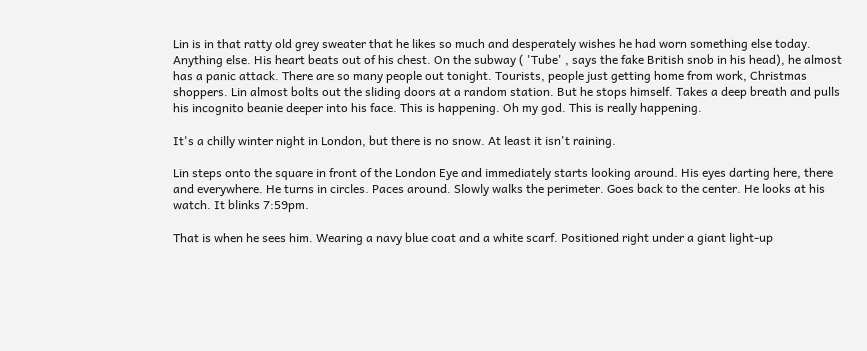Lin is in that ratty old grey sweater that he likes so much and desperately wishes he had worn something else today. Anything else. His heart beats out of his chest. On the subway ( 'Tube' , says the fake British snob in his head), he almost has a panic attack. There are so many people out tonight. Tourists, people just getting home from work, Christmas shoppers. Lin almost bolts out the sliding doors at a random station. But he stops himself. Takes a deep breath and pulls his incognito beanie deeper into his face. This is happening. Oh my god. This is really happening.

It's a chilly winter night in London, but there is no snow. At least it isn't raining.

Lin steps onto the square in front of the London Eye and immediately starts looking around. His eyes darting here, there and everywhere. He turns in circles. Paces around. Slowly walks the perimeter. Goes back to the center. He looks at his watch. It blinks 7:59pm.

That is when he sees him. Wearing a navy blue coat and a white scarf. Positioned right under a giant light-up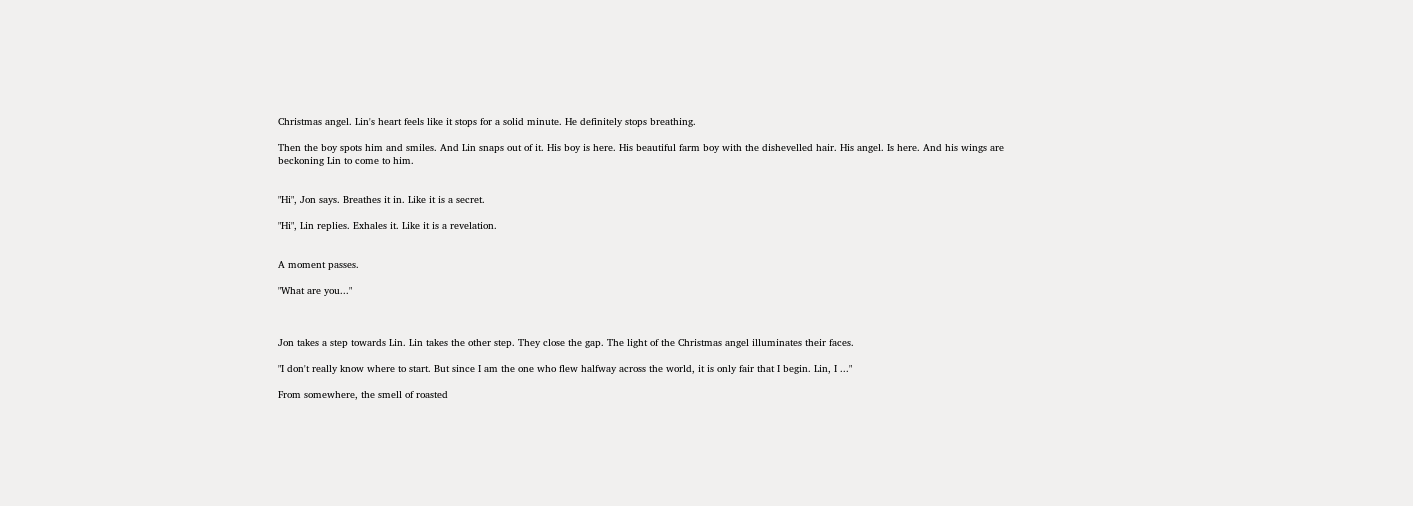Christmas angel. Lin's heart feels like it stops for a solid minute. He definitely stops breathing.

Then the boy spots him and smiles. And Lin snaps out of it. His boy is here. His beautiful farm boy with the dishevelled hair. His angel. Is here. And his wings are beckoning Lin to come to him.


"Hi", Jon says. Breathes it in. Like it is a secret.

"Hi", Lin replies. Exhales it. Like it is a revelation.


A moment passes.

"What are you..."



Jon takes a step towards Lin. Lin takes the other step. They close the gap. The light of the Christmas angel illuminates their faces.

"I don't really know where to start. But since I am the one who flew halfway across the world, it is only fair that I begin. Lin, I ..."

From somewhere, the smell of roasted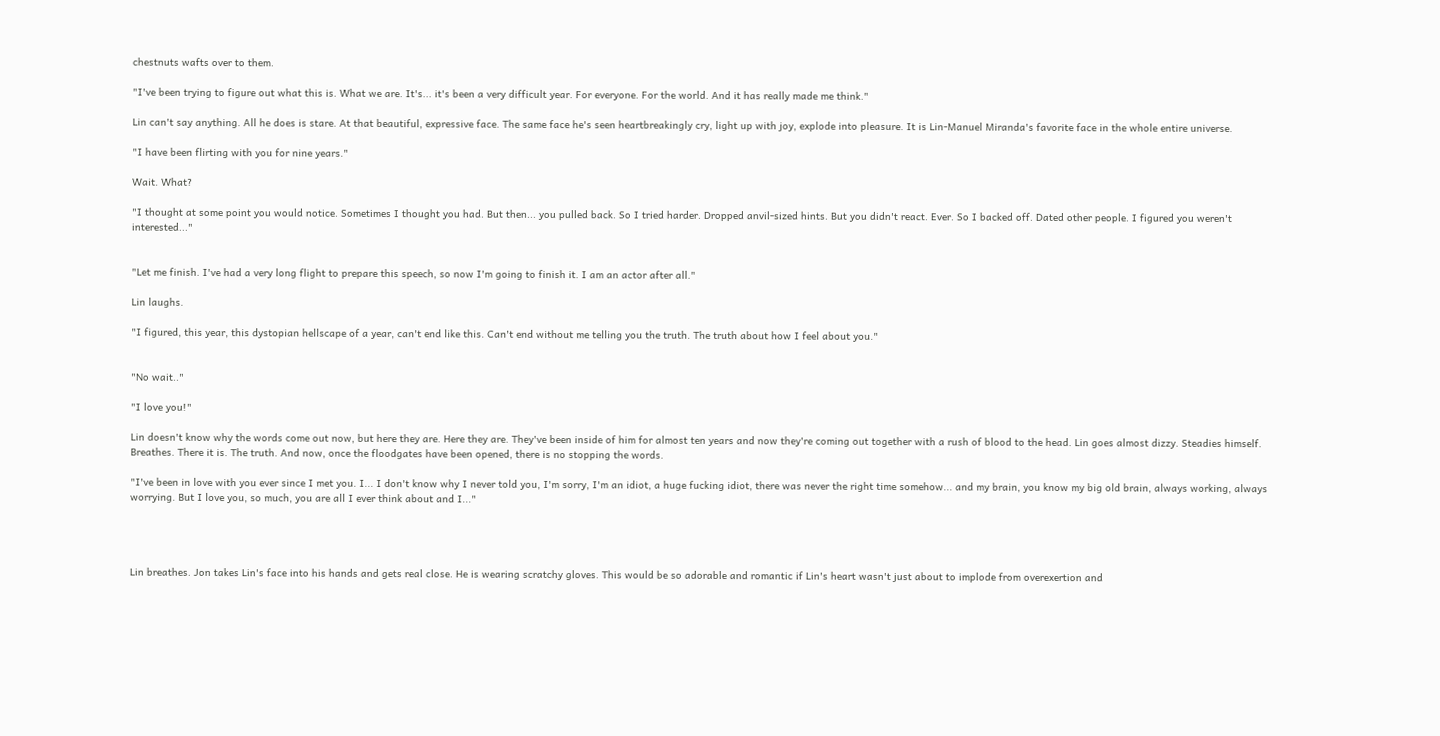chestnuts wafts over to them.

"I've been trying to figure out what this is. What we are. It's... it's been a very difficult year. For everyone. For the world. And it has really made me think."

Lin can't say anything. All he does is stare. At that beautiful, expressive face. The same face he's seen heartbreakingly cry, light up with joy, explode into pleasure. It is Lin-Manuel Miranda's favorite face in the whole entire universe.

"I have been flirting with you for nine years."

Wait. What?

"I thought at some point you would notice. Sometimes I thought you had. But then... you pulled back. So I tried harder. Dropped anvil-sized hints. But you didn't react. Ever. So I backed off. Dated other people. I figured you weren't interested..."


"Let me finish. I've had a very long flight to prepare this speech, so now I'm going to finish it. I am an actor after all."

Lin laughs.

"I figured, this year, this dystopian hellscape of a year, can't end like this. Can't end without me telling you the truth. The truth about how I feel about you."


"No wait.."

"I love you!"

Lin doesn't know why the words come out now, but here they are. Here they are. They've been inside of him for almost ten years and now they're coming out together with a rush of blood to the head. Lin goes almost dizzy. Steadies himself. Breathes. There it is. The truth. And now, once the floodgates have been opened, there is no stopping the words.

"I've been in love with you ever since I met you. I... I don't know why I never told you, I'm sorry, I'm an idiot, a huge fucking idiot, there was never the right time somehow... and my brain, you know my big old brain, always working, always worrying. But I love you, so much, you are all I ever think about and I..."




Lin breathes. Jon takes Lin's face into his hands and gets real close. He is wearing scratchy gloves. This would be so adorable and romantic if Lin's heart wasn't just about to implode from overexertion and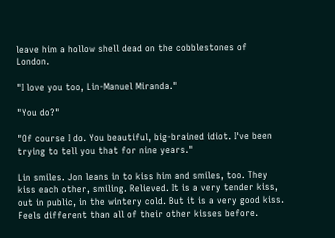leave him a hollow shell dead on the cobblestones of London.

"I love you too, Lin-Manuel Miranda."

"You do?"

"Of course I do. You beautiful, big-brained idiot. I've been trying to tell you that for nine years."

Lin smiles. Jon leans in to kiss him and smiles, too. They kiss each other, smiling. Relieved. It is a very tender kiss, out in public, in the wintery cold. But it is a very good kiss. Feels different than all of their other kisses before.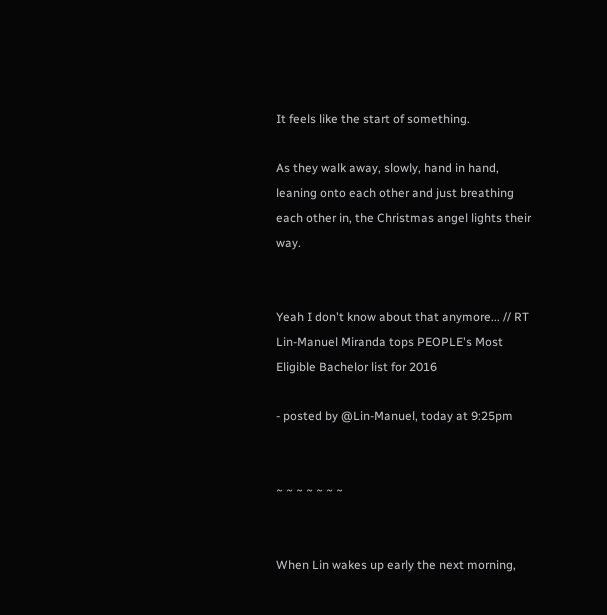It feels like the start of something.

As they walk away, slowly, hand in hand, leaning onto each other and just breathing each other in, the Christmas angel lights their way.


Yeah I don't know about that anymore... // RT Lin-Manuel Miranda tops PEOPLE's Most Eligible Bachelor list for 2016

- posted by @Lin-Manuel, today at 9:25pm


~ ~ ~ ~ ~ ~ ~


When Lin wakes up early the next morning,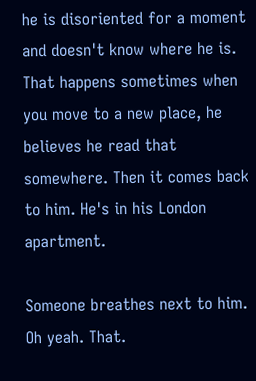he is disoriented for a moment and doesn't know where he is. That happens sometimes when you move to a new place, he believes he read that somewhere. Then it comes back to him. He's in his London apartment.

Someone breathes next to him. Oh yeah. That.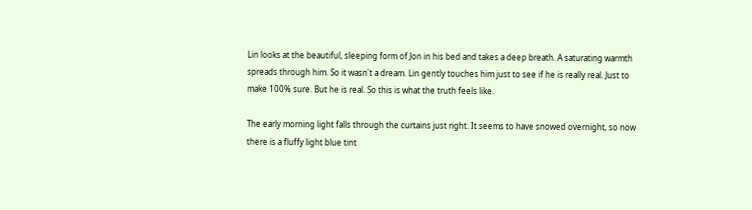Lin looks at the beautiful, sleeping form of Jon in his bed and takes a deep breath. A saturating warmth spreads through him. So it wasn't a dream. Lin gently touches him just to see if he is really real. Just to make 100% sure. But he is real. So this is what the truth feels like.

The early morning light falls through the curtains just right. It seems to have snowed overnight, so now there is a fluffy light blue tint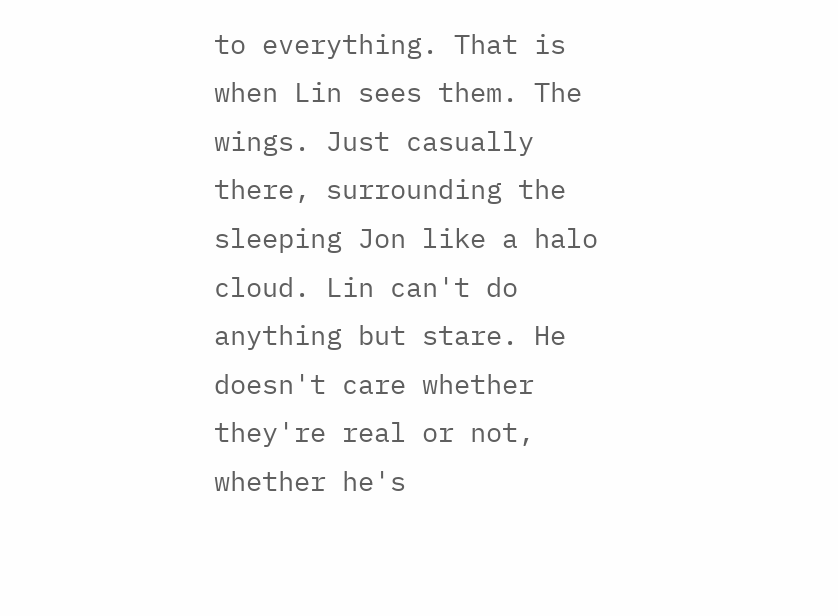to everything. That is when Lin sees them. The wings. Just casually there, surrounding the sleeping Jon like a halo cloud. Lin can't do anything but stare. He doesn't care whether they're real or not, whether he's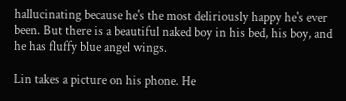hallucinating because he's the most deliriously happy he's ever been. But there is a beautiful naked boy in his bed, his boy, and he has fluffy blue angel wings.

Lin takes a picture on his phone. He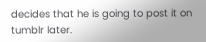decides that he is going to post it on tumblr later.